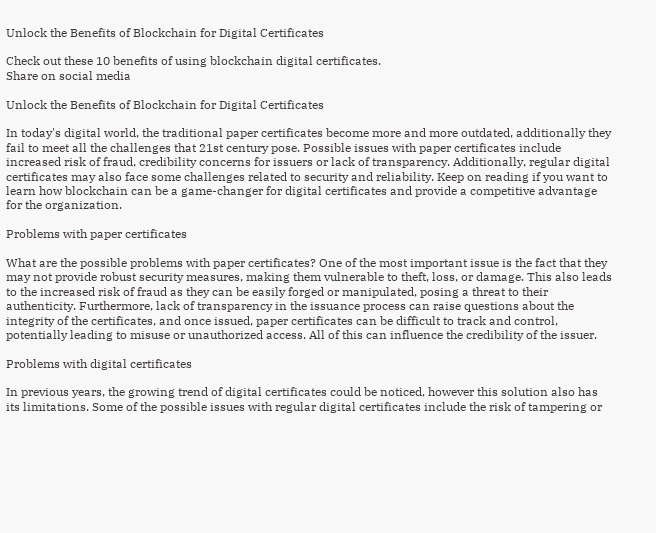Unlock the Benefits of Blockchain for Digital Certificates

Check out these 10 benefits of using blockchain digital certificates.
Share on social media

Unlock the Benefits of Blockchain for Digital Certificates

In today's digital world, the traditional paper certificates become more and more outdated, additionally they fail to meet all the challenges that 21st century pose. Possible issues with paper certificates include increased risk of fraud, credibility concerns for issuers or lack of transparency. Additionally, regular digital certificates may also face some challenges related to security and reliability. Keep on reading if you want to learn how blockchain can be a game-changer for digital certificates and provide a competitive advantage for the organization.

Problems with paper certificates

What are the possible problems with paper certificates? One of the most important issue is the fact that they may not provide robust security measures, making them vulnerable to theft, loss, or damage. This also leads to the increased risk of fraud as they can be easily forged or manipulated, posing a threat to their authenticity. Furthermore, lack of transparency in the issuance process can raise questions about the integrity of the certificates, and once issued, paper certificates can be difficult to track and control, potentially leading to misuse or unauthorized access. All of this can influence the credibility of the issuer.

Problems with digital certificates

In previous years, the growing trend of digital certificates could be noticed, however this solution also has its limitations. Some of the possible issues with regular digital certificates include the risk of tampering or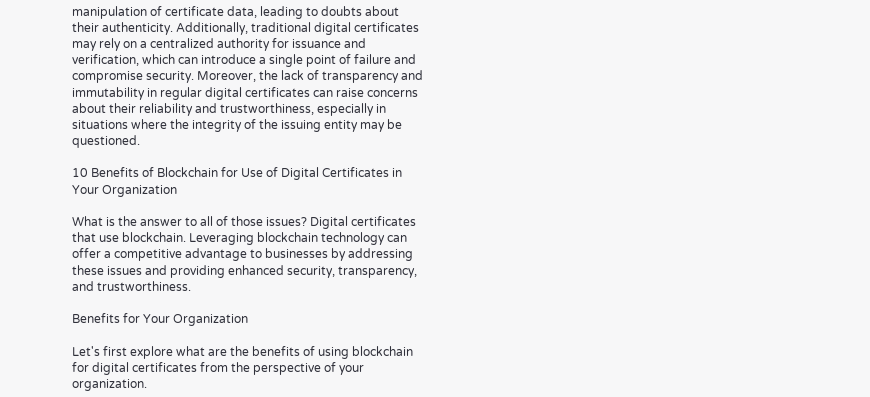manipulation of certificate data, leading to doubts about their authenticity. Additionally, traditional digital certificates may rely on a centralized authority for issuance and verification, which can introduce a single point of failure and compromise security. Moreover, the lack of transparency and immutability in regular digital certificates can raise concerns about their reliability and trustworthiness, especially in situations where the integrity of the issuing entity may be questioned.

10 Benefits of Blockchain for Use of Digital Certificates in Your Organization

What is the answer to all of those issues? Digital certificates that use blockchain. Leveraging blockchain technology can offer a competitive advantage to businesses by addressing these issues and providing enhanced security, transparency, and trustworthiness.

Benefits for Your Organization

Let's first explore what are the benefits of using blockchain for digital certificates from the perspective of your organization.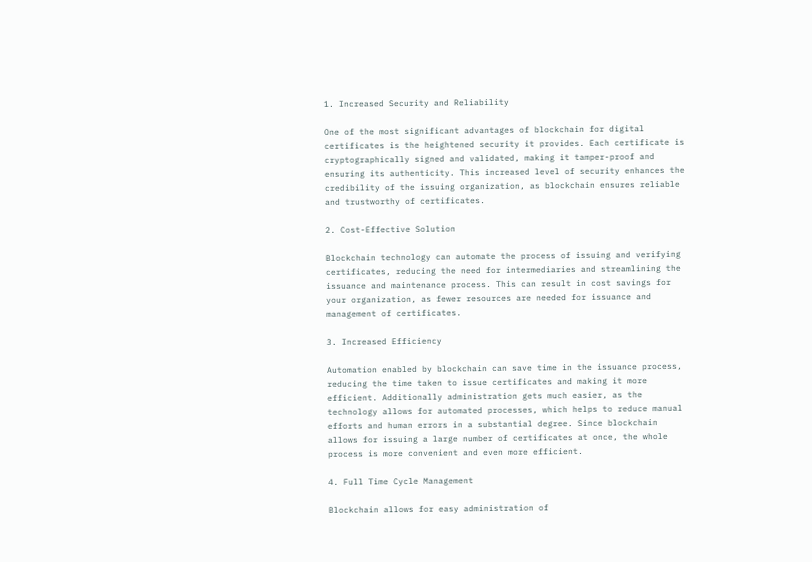1. Increased Security and Reliability

One of the most significant advantages of blockchain for digital certificates is the heightened security it provides. Each certificate is cryptographically signed and validated, making it tamper-proof and ensuring its authenticity. This increased level of security enhances the credibility of the issuing organization, as blockchain ensures reliable and trustworthy of certificates.

2. Cost-Effective Solution

Blockchain technology can automate the process of issuing and verifying certificates, reducing the need for intermediaries and streamlining the issuance and maintenance process. This can result in cost savings for your organization, as fewer resources are needed for issuance and management of certificates.

3. Increased Efficiency

Automation enabled by blockchain can save time in the issuance process, reducing the time taken to issue certificates and making it more efficient. Additionally administration gets much easier, as the technology allows for automated processes, which helps to reduce manual efforts and human errors in a substantial degree. Since blockchain allows for issuing a large number of certificates at once, the whole process is more convenient and even more efficient.

4. Full Time Cycle Management

Blockchain allows for easy administration of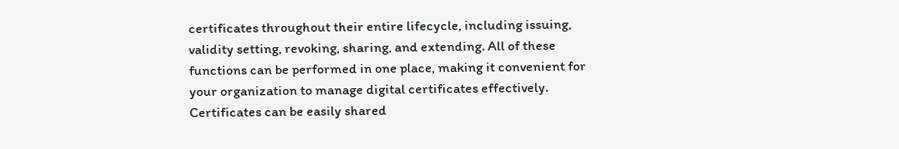certificates throughout their entire lifecycle, including issuing, validity setting, revoking, sharing, and extending. All of these functions can be performed in one place, making it convenient for your organization to manage digital certificates effectively. Certificates can be easily shared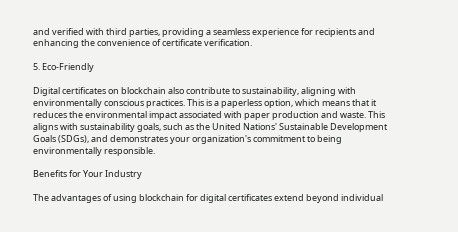and verified with third parties, providing a seamless experience for recipients and enhancing the convenience of certificate verification.

5. Eco-Friendly

Digital certificates on blockchain also contribute to sustainability, aligning with environmentally conscious practices. This is a paperless option, which means that it reduces the environmental impact associated with paper production and waste. This aligns with sustainability goals, such as the United Nations' Sustainable Development Goals (SDGs), and demonstrates your organization's commitment to being environmentally responsible.

Benefits for Your Industry

The advantages of using blockchain for digital certificates extend beyond individual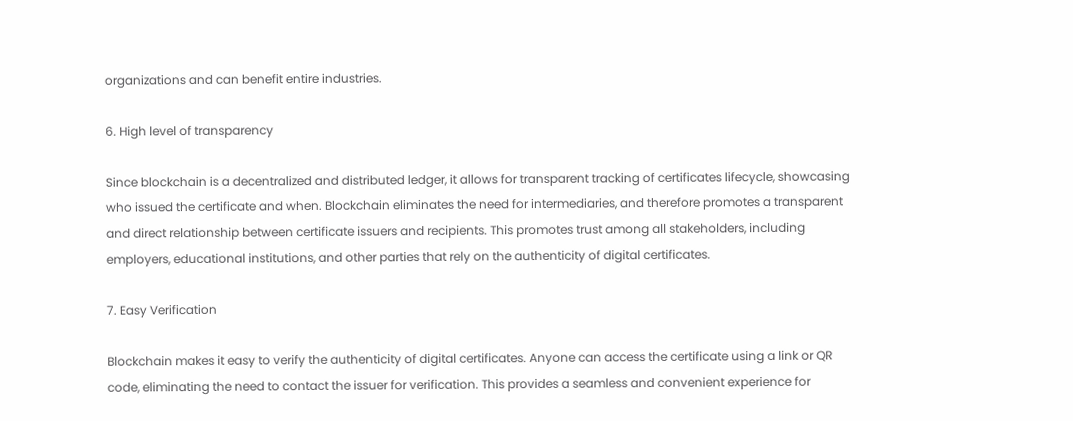organizations and can benefit entire industries.

6. High level of transparency

Since blockchain is a decentralized and distributed ledger, it allows for transparent tracking of certificates lifecycle, showcasing who issued the certificate and when. Blockchain eliminates the need for intermediaries, and therefore promotes a transparent and direct relationship between certificate issuers and recipients. This promotes trust among all stakeholders, including employers, educational institutions, and other parties that rely on the authenticity of digital certificates.

7. Easy Verification

Blockchain makes it easy to verify the authenticity of digital certificates. Anyone can access the certificate using a link or QR code, eliminating the need to contact the issuer for verification. This provides a seamless and convenient experience for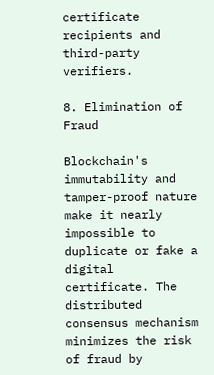certificate recipients and third-party verifiers.

8. Elimination of Fraud

Blockchain's immutability and tamper-proof nature make it nearly impossible to duplicate or fake a digital certificate. The distributed consensus mechanism minimizes the risk of fraud by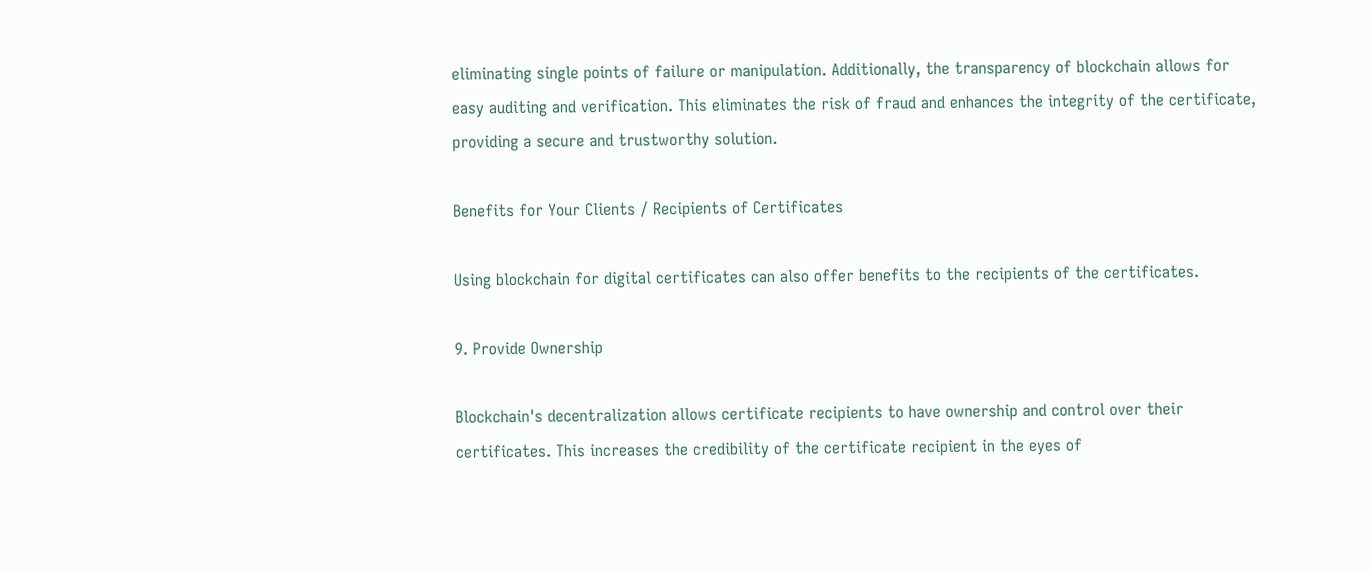eliminating single points of failure or manipulation. Additionally, the transparency of blockchain allows for easy auditing and verification. This eliminates the risk of fraud and enhances the integrity of the certificate, providing a secure and trustworthy solution.

Benefits for Your Clients / Recipients of Certificates

Using blockchain for digital certificates can also offer benefits to the recipients of the certificates.

9. Provide Ownership

Blockchain's decentralization allows certificate recipients to have ownership and control over their certificates. This increases the credibility of the certificate recipient in the eyes of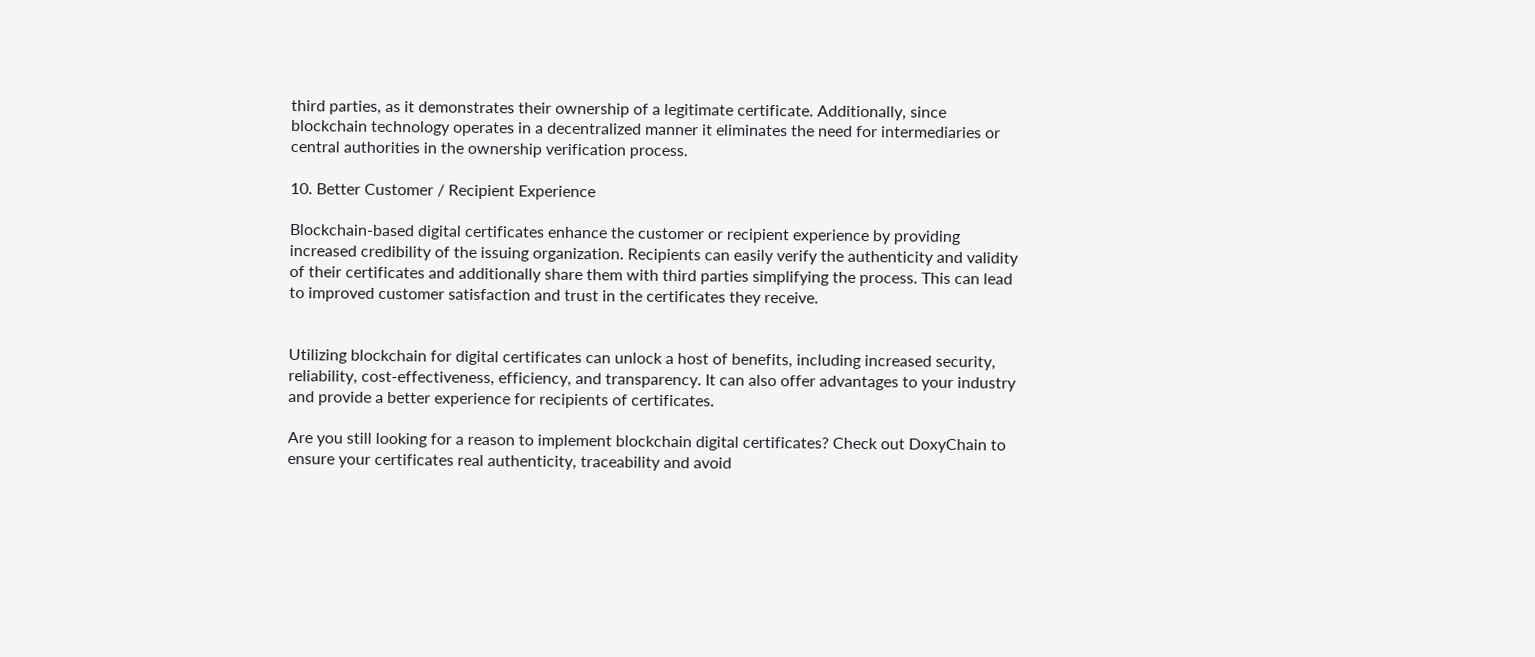third parties, as it demonstrates their ownership of a legitimate certificate. Additionally, since blockchain technology operates in a decentralized manner it eliminates the need for intermediaries or central authorities in the ownership verification process.

10. Better Customer / Recipient Experience

Blockchain-based digital certificates enhance the customer or recipient experience by providing increased credibility of the issuing organization. Recipients can easily verify the authenticity and validity of their certificates and additionally share them with third parties simplifying the process. This can lead to improved customer satisfaction and trust in the certificates they receive.


Utilizing blockchain for digital certificates can unlock a host of benefits, including increased security, reliability, cost-effectiveness, efficiency, and transparency. It can also offer advantages to your industry and provide a better experience for recipients of certificates.

Are you still looking for a reason to implement blockchain digital certificates? Check out DoxyChain to ensure your certificates real authenticity, traceability and avoid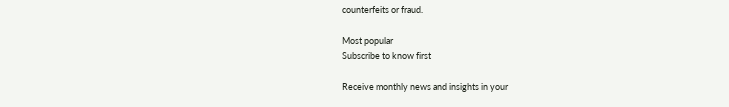counterfeits or fraud.

Most popular
Subscribe to know first

Receive monthly news and insights in your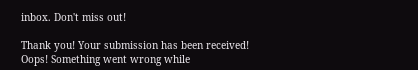inbox. Don't miss out!

Thank you! Your submission has been received!
Oops! Something went wrong while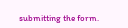submitting the form.